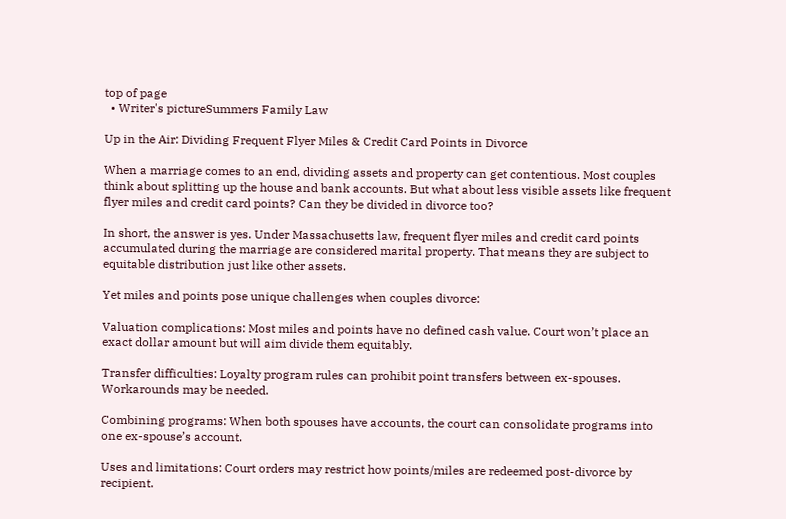top of page
  • Writer's pictureSummers Family Law

Up in the Air: Dividing Frequent Flyer Miles & Credit Card Points in Divorce

When a marriage comes to an end, dividing assets and property can get contentious. Most couples think about splitting up the house and bank accounts. But what about less visible assets like frequent flyer miles and credit card points? Can they be divided in divorce too?

In short, the answer is yes. Under Massachusetts law, frequent flyer miles and credit card points accumulated during the marriage are considered marital property. That means they are subject to equitable distribution just like other assets.

Yet miles and points pose unique challenges when couples divorce:

Valuation complications: Most miles and points have no defined cash value. Court won’t place an exact dollar amount but will aim divide them equitably.

Transfer difficulties: Loyalty program rules can prohibit point transfers between ex-spouses. Workarounds may be needed.

Combining programs: When both spouses have accounts, the court can consolidate programs into one ex-spouse’s account.

Uses and limitations: Court orders may restrict how points/miles are redeemed post-divorce by recipient.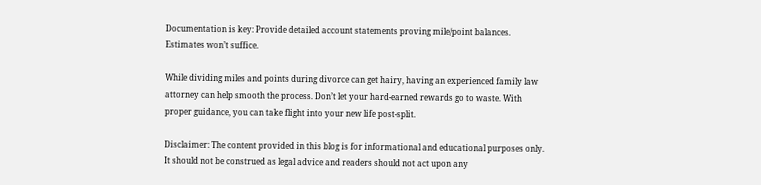Documentation is key: Provide detailed account statements proving mile/point balances. Estimates won’t suffice.

While dividing miles and points during divorce can get hairy, having an experienced family law attorney can help smooth the process. Don’t let your hard-earned rewards go to waste. With proper guidance, you can take flight into your new life post-split.

Disclaimer: The content provided in this blog is for informational and educational purposes only. It should not be construed as legal advice and readers should not act upon any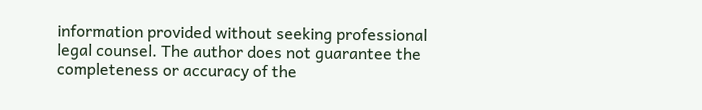information provided without seeking professional legal counsel. The author does not guarantee the completeness or accuracy of the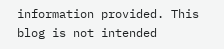information provided. This blog is not intended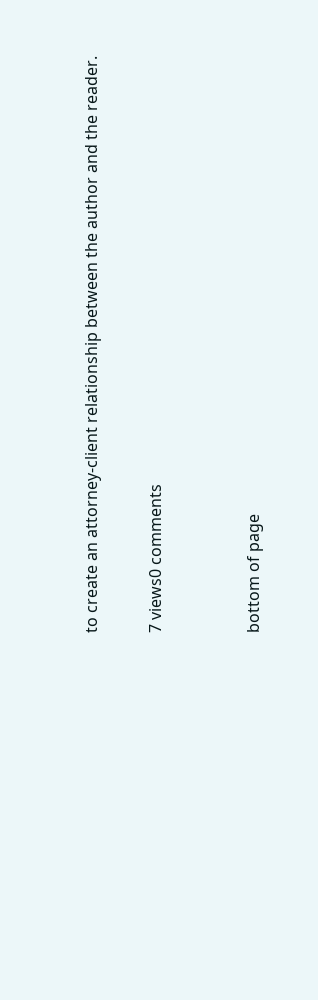to create an attorney-client relationship between the author and the reader.

7 views0 comments


bottom of page